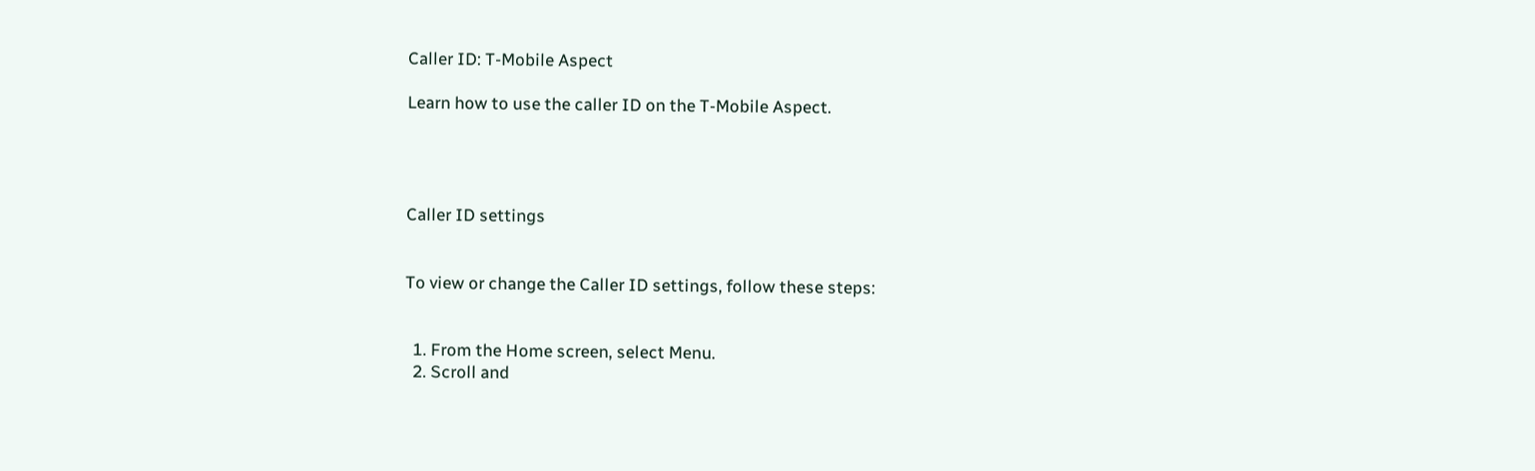Caller ID: T-Mobile Aspect

Learn how to use the caller ID on the T-Mobile Aspect.




Caller ID settings


To view or change the Caller ID settings, follow these steps:


  1. From the Home screen, select Menu.
  2. Scroll and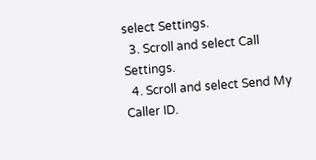select Settings.
  3. Scroll and select Call Settings.
  4. Scroll and select Send My Caller ID.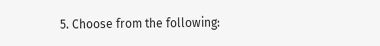5. Choose from the following: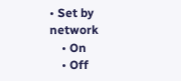• Set by network
    • On
    • Off